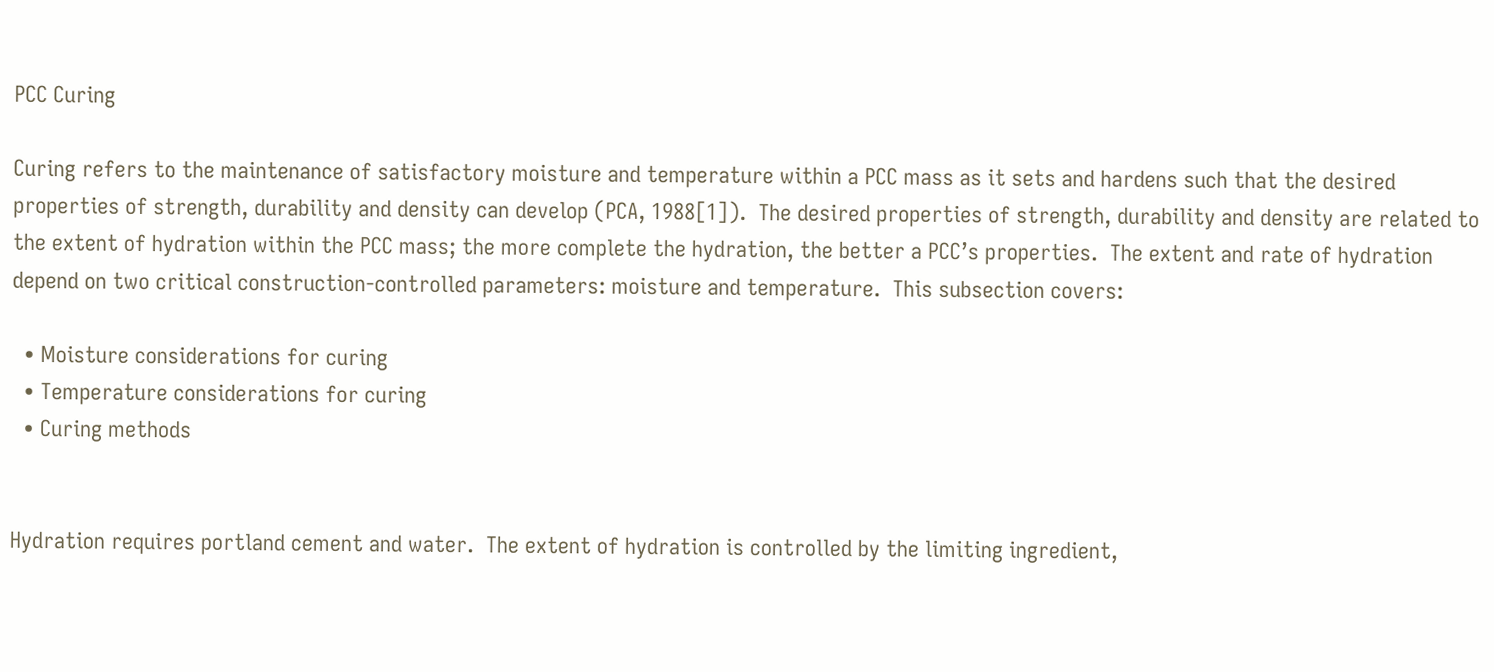PCC Curing

Curing refers to the maintenance of satisfactory moisture and temperature within a PCC mass as it sets and hardens such that the desired properties of strength, durability and density can develop (PCA, 1988[1]).  The desired properties of strength, durability and density are related to the extent of hydration within the PCC mass; the more complete the hydration, the better a PCC’s properties.  The extent and rate of hydration depend on two critical construction-controlled parameters: moisture and temperature.  This subsection covers:

  • Moisture considerations for curing
  • Temperature considerations for curing
  • Curing methods


Hydration requires portland cement and water.  The extent of hydration is controlled by the limiting ingredient,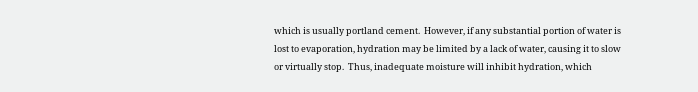which is usually portland cement.  However, if any substantial portion of water is lost to evaporation, hydration may be limited by a lack of water, causing it to slow or virtually stop.  Thus, inadequate moisture will inhibit hydration, which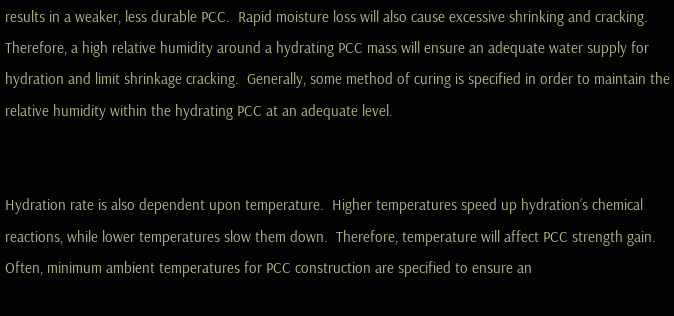results in a weaker, less durable PCC.  Rapid moisture loss will also cause excessive shrinking and cracking.  Therefore, a high relative humidity around a hydrating PCC mass will ensure an adequate water supply for hydration and limit shrinkage cracking.  Generally, some method of curing is specified in order to maintain the relative humidity within the hydrating PCC at an adequate level.


Hydration rate is also dependent upon temperature.  Higher temperatures speed up hydration’s chemical reactions, while lower temperatures slow them down.  Therefore, temperature will affect PCC strength gain.  Often, minimum ambient temperatures for PCC construction are specified to ensure an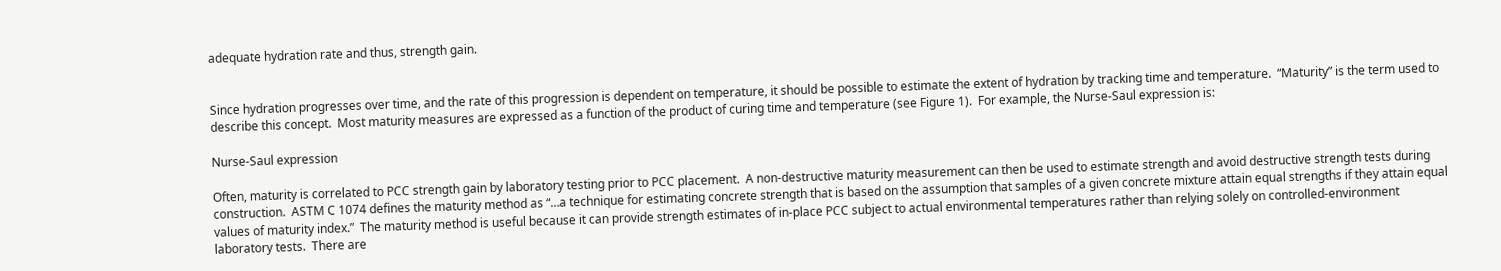adequate hydration rate and thus, strength gain.


Since hydration progresses over time, and the rate of this progression is dependent on temperature, it should be possible to estimate the extent of hydration by tracking time and temperature.  “Maturity” is the term used to describe this concept.  Most maturity measures are expressed as a function of the product of curing time and temperature (see Figure 1).  For example, the Nurse-Saul expression is:

Nurse-Saul expression

Often, maturity is correlated to PCC strength gain by laboratory testing prior to PCC placement.  A non-destructive maturity measurement can then be used to estimate strength and avoid destructive strength tests during construction.  ASTM C 1074 defines the maturity method as “…a technique for estimating concrete strength that is based on the assumption that samples of a given concrete mixture attain equal strengths if they attain equal values of maturity index.”  The maturity method is useful because it can provide strength estimates of in-place PCC subject to actual environmental temperatures rather than relying solely on controlled-environment laboratory tests.  There are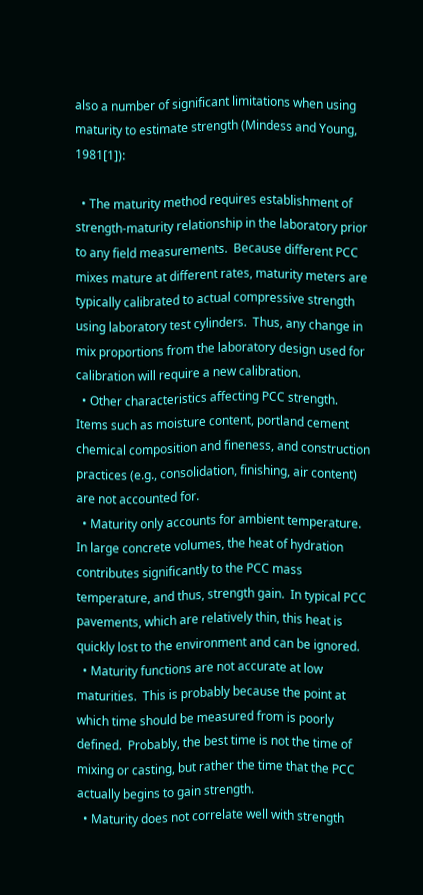also a number of significant limitations when using maturity to estimate strength (Mindess and Young, 1981[1]):

  • The maturity method requires establishment of strength-maturity relationship in the laboratory prior to any field measurements.  Because different PCC mixes mature at different rates, maturity meters are typically calibrated to actual compressive strength using laboratory test cylinders.  Thus, any change in mix proportions from the laboratory design used for calibration will require a new calibration.
  • Other characteristics affecting PCC strength.  Items such as moisture content, portland cement chemical composition and fineness, and construction practices (e.g., consolidation, finishing, air content) are not accounted for.
  • Maturity only accounts for ambient temperature.  In large concrete volumes, the heat of hydration contributes significantly to the PCC mass temperature, and thus, strength gain.  In typical PCC pavements, which are relatively thin, this heat is quickly lost to the environment and can be ignored.
  • Maturity functions are not accurate at low maturities.  This is probably because the point at which time should be measured from is poorly defined.  Probably, the best time is not the time of mixing or casting, but rather the time that the PCC actually begins to gain strength.
  • Maturity does not correlate well with strength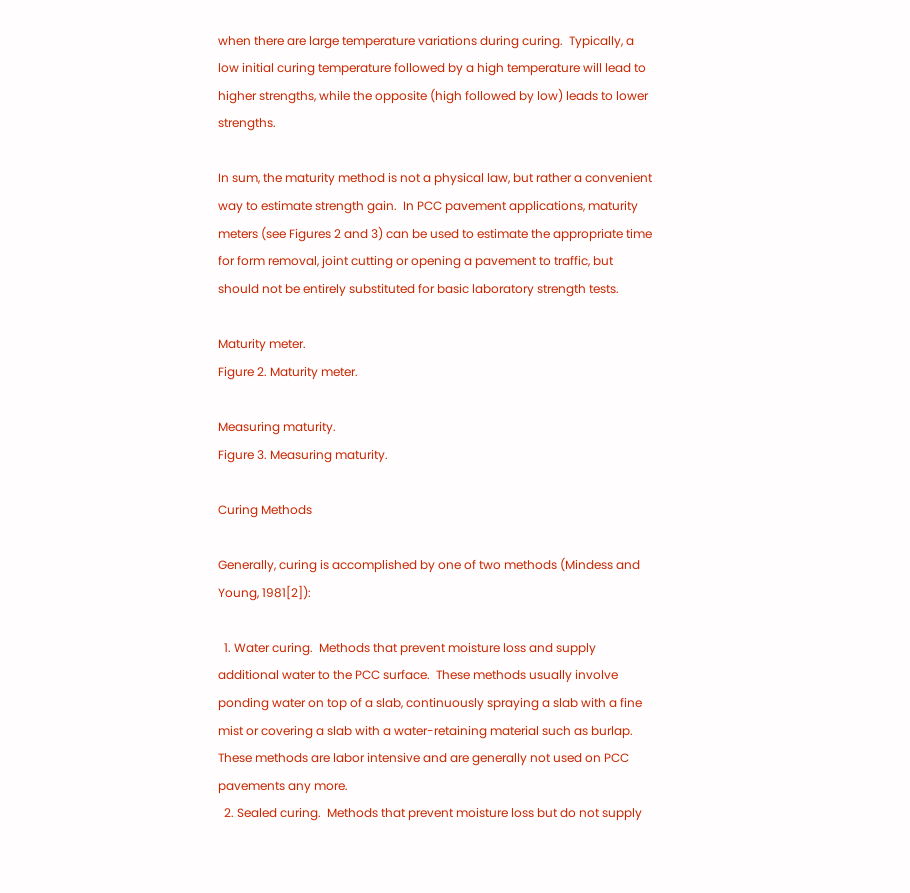when there are large temperature variations during curing.  Typically, a low initial curing temperature followed by a high temperature will lead to higher strengths, while the opposite (high followed by low) leads to lower strengths.

In sum, the maturity method is not a physical law, but rather a convenient way to estimate strength gain.  In PCC pavement applications, maturity meters (see Figures 2 and 3) can be used to estimate the appropriate time for form removal, joint cutting or opening a pavement to traffic, but should not be entirely substituted for basic laboratory strength tests.

Maturity meter.
Figure 2. Maturity meter.

Measuring maturity.
Figure 3. Measuring maturity.

Curing Methods

Generally, curing is accomplished by one of two methods (Mindess and Young, 1981[2]):

  1. Water curing.  Methods that prevent moisture loss and supply additional water to the PCC surface.  These methods usually involve ponding water on top of a slab, continuously spraying a slab with a fine mist or covering a slab with a water-retaining material such as burlap.  These methods are labor intensive and are generally not used on PCC pavements any more.
  2. Sealed curing.  Methods that prevent moisture loss but do not supply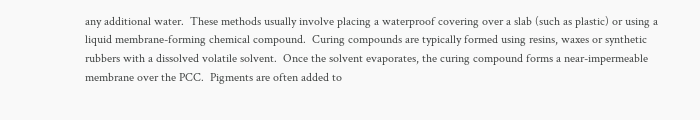any additional water.  These methods usually involve placing a waterproof covering over a slab (such as plastic) or using a liquid membrane-forming chemical compound.  Curing compounds are typically formed using resins, waxes or synthetic rubbers with a dissolved volatile solvent.  Once the solvent evaporates, the curing compound forms a near-impermeable membrane over the PCC.  Pigments are often added to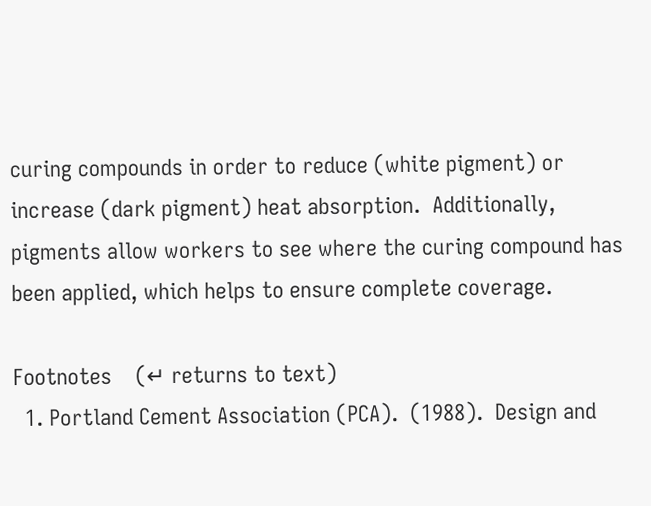curing compounds in order to reduce (white pigment) or increase (dark pigment) heat absorption.  Additionally, pigments allow workers to see where the curing compound has been applied, which helps to ensure complete coverage.

Footnotes    (↵ returns to text)
  1. Portland Cement Association (PCA).  (1988).  Design and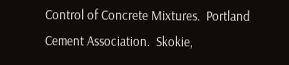Control of Concrete Mixtures.  Portland Cement Association.  Skokie,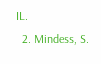IL.
  2. Mindess, S.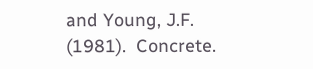and Young, J.F.  (1981).  Concrete.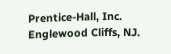Prentice-Hall, Inc.  Englewood Cliffs, NJ.